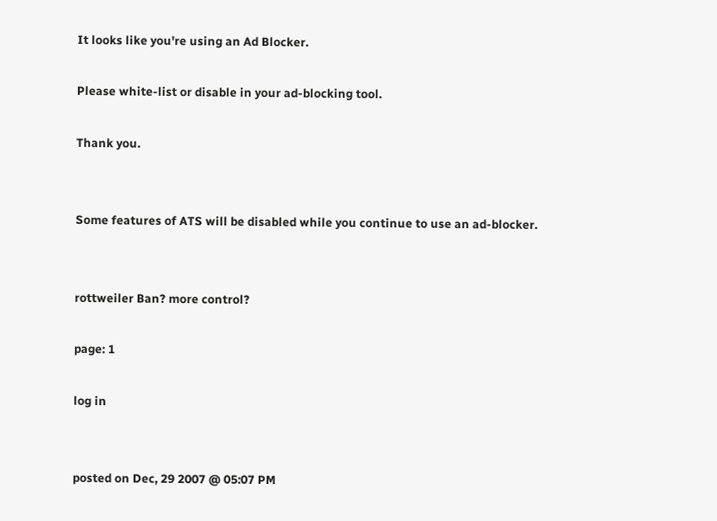It looks like you're using an Ad Blocker.

Please white-list or disable in your ad-blocking tool.

Thank you.


Some features of ATS will be disabled while you continue to use an ad-blocker.


rottweiler Ban? more control?

page: 1

log in


posted on Dec, 29 2007 @ 05:07 PM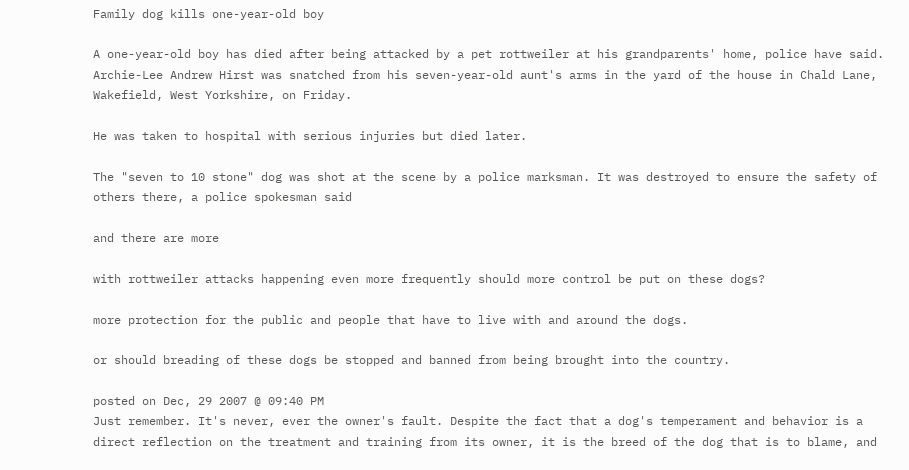Family dog kills one-year-old boy

A one-year-old boy has died after being attacked by a pet rottweiler at his grandparents' home, police have said.
Archie-Lee Andrew Hirst was snatched from his seven-year-old aunt's arms in the yard of the house in Chald Lane, Wakefield, West Yorkshire, on Friday.

He was taken to hospital with serious injuries but died later.

The "seven to 10 stone" dog was shot at the scene by a police marksman. It was destroyed to ensure the safety of others there, a police spokesman said

and there are more

with rottweiler attacks happening even more frequently should more control be put on these dogs?

more protection for the public and people that have to live with and around the dogs.

or should breading of these dogs be stopped and banned from being brought into the country.

posted on Dec, 29 2007 @ 09:40 PM
Just remember. It's never, ever the owner's fault. Despite the fact that a dog's temperament and behavior is a direct reflection on the treatment and training from its owner, it is the breed of the dog that is to blame, and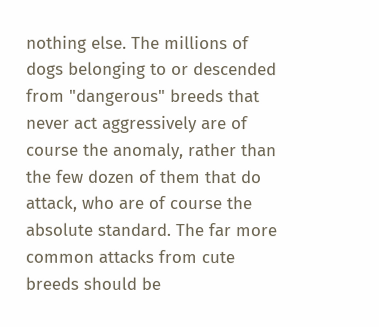nothing else. The millions of dogs belonging to or descended from "dangerous" breeds that never act aggressively are of course the anomaly, rather than the few dozen of them that do attack, who are of course the absolute standard. The far more common attacks from cute breeds should be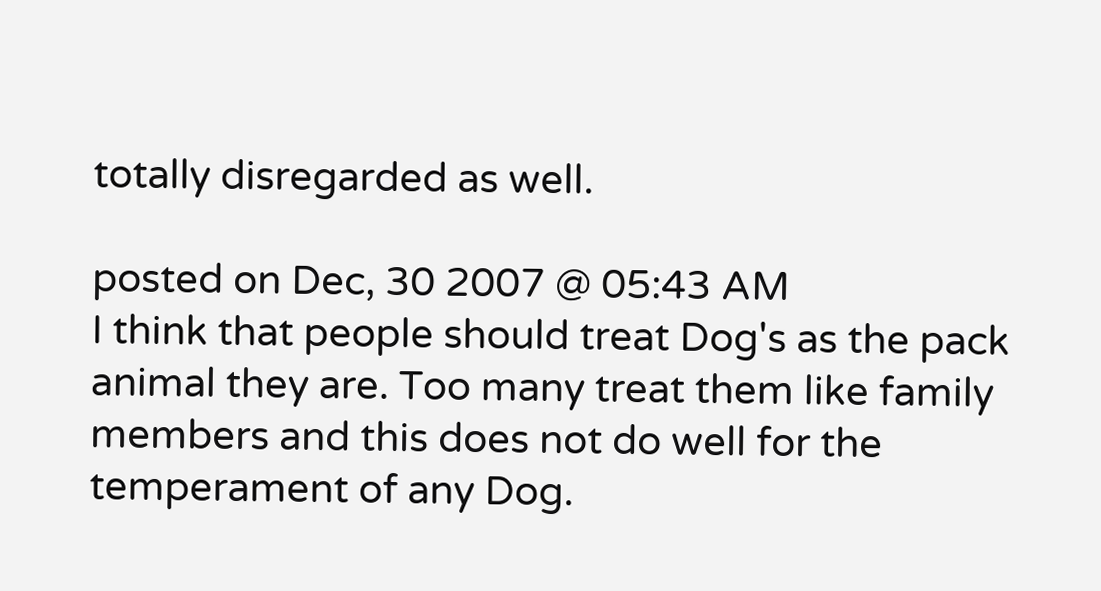totally disregarded as well.

posted on Dec, 30 2007 @ 05:43 AM
I think that people should treat Dog's as the pack animal they are. Too many treat them like family members and this does not do well for the temperament of any Dog.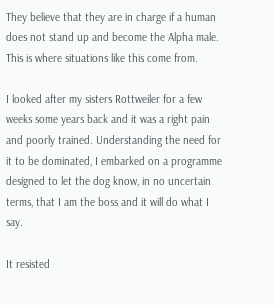They believe that they are in charge if a human does not stand up and become the Alpha male. This is where situations like this come from.

I looked after my sisters Rottweiler for a few weeks some years back and it was a right pain and poorly trained. Understanding the need for it to be dominated, I embarked on a programme designed to let the dog know, in no uncertain terms, that I am the boss and it will do what I say.

It resisted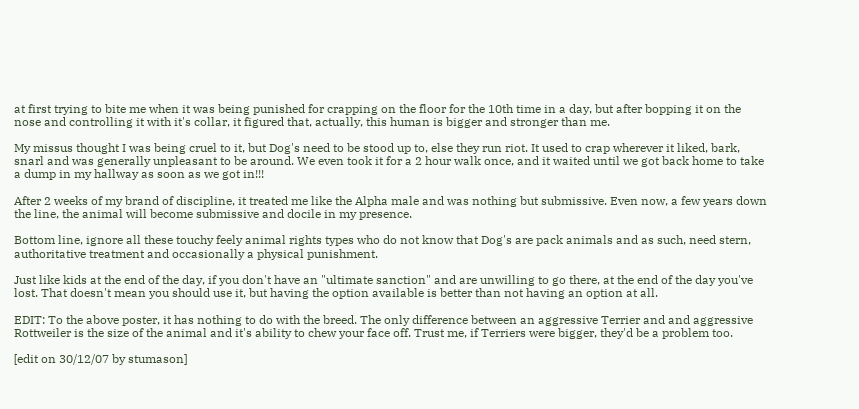at first trying to bite me when it was being punished for crapping on the floor for the 10th time in a day, but after bopping it on the nose and controlling it with it's collar, it figured that, actually, this human is bigger and stronger than me.

My missus thought I was being cruel to it, but Dog's need to be stood up to, else they run riot. It used to crap wherever it liked, bark, snarl and was generally unpleasant to be around. We even took it for a 2 hour walk once, and it waited until we got back home to take a dump in my hallway as soon as we got in!!!

After 2 weeks of my brand of discipline, it treated me like the Alpha male and was nothing but submissive. Even now, a few years down the line, the animal will become submissive and docile in my presence.

Bottom line, ignore all these touchy feely animal rights types who do not know that Dog's are pack animals and as such, need stern, authoritative treatment and occasionally a physical punishment.

Just like kids at the end of the day, if you don't have an "ultimate sanction" and are unwilling to go there, at the end of the day you've lost. That doesn't mean you should use it, but having the option available is better than not having an option at all.

EDIT: To the above poster, it has nothing to do with the breed. The only difference between an aggressive Terrier and and aggressive Rottweiler is the size of the animal and it's ability to chew your face off. Trust me, if Terriers were bigger, they'd be a problem too.

[edit on 30/12/07 by stumason]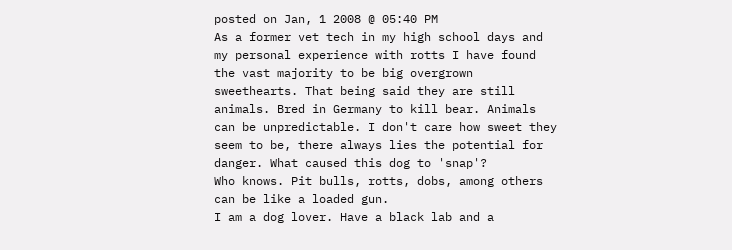posted on Jan, 1 2008 @ 05:40 PM
As a former vet tech in my high school days and my personal experience with rotts I have found the vast majority to be big overgrown sweethearts. That being said they are still animals. Bred in Germany to kill bear. Animals can be unpredictable. I don't care how sweet they seem to be, there always lies the potential for danger. What caused this dog to 'snap'?
Who knows. Pit bulls, rotts, dobs, among others can be like a loaded gun.
I am a dog lover. Have a black lab and a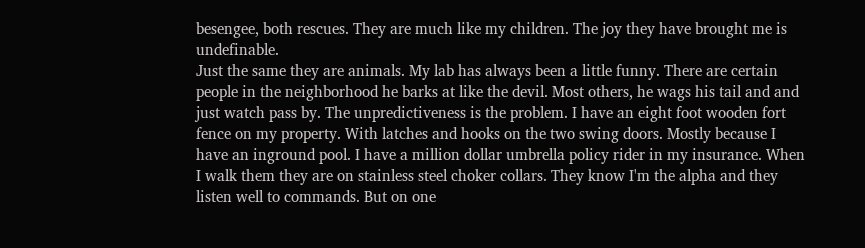besengee, both rescues. They are much like my children. The joy they have brought me is undefinable.
Just the same they are animals. My lab has always been a little funny. There are certain people in the neighborhood he barks at like the devil. Most others, he wags his tail and and just watch pass by. The unpredictiveness is the problem. I have an eight foot wooden fort fence on my property. With latches and hooks on the two swing doors. Mostly because I have an inground pool. I have a million dollar umbrella policy rider in my insurance. When I walk them they are on stainless steel choker collars. They know I'm the alpha and they listen well to commands. But on one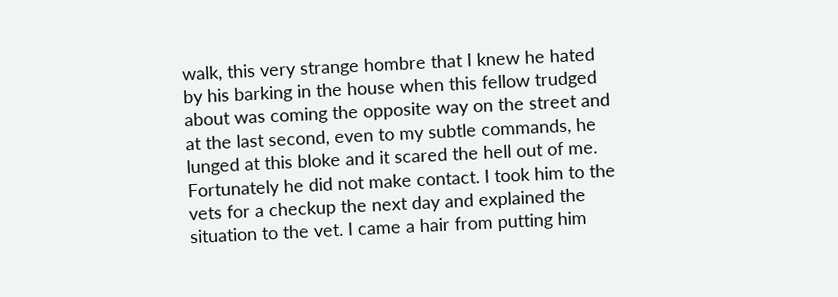walk, this very strange hombre that I knew he hated by his barking in the house when this fellow trudged about was coming the opposite way on the street and at the last second, even to my subtle commands, he lunged at this bloke and it scared the hell out of me. Fortunately he did not make contact. I took him to the vets for a checkup the next day and explained the situation to the vet. I came a hair from putting him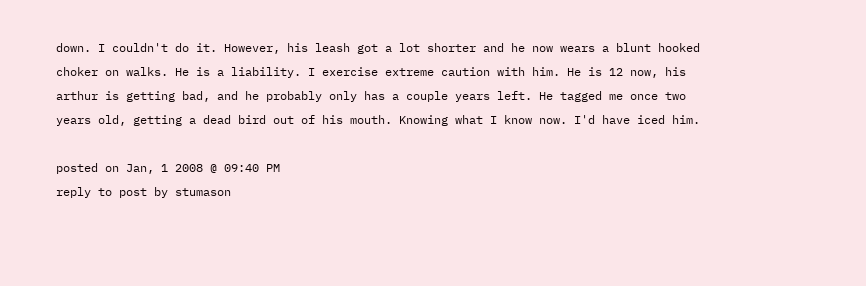down. I couldn't do it. However, his leash got a lot shorter and he now wears a blunt hooked choker on walks. He is a liability. I exercise extreme caution with him. He is 12 now, his arthur is getting bad, and he probably only has a couple years left. He tagged me once two years old, getting a dead bird out of his mouth. Knowing what I know now. I'd have iced him.

posted on Jan, 1 2008 @ 09:40 PM
reply to post by stumason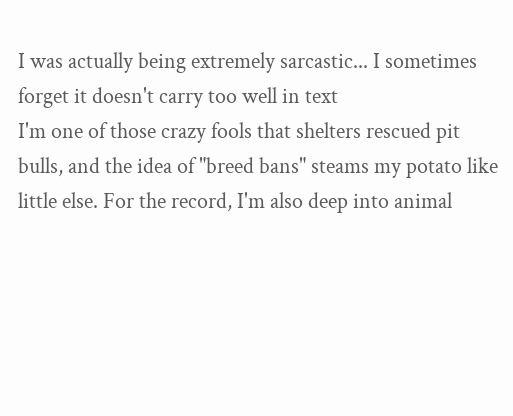I was actually being extremely sarcastic... I sometimes forget it doesn't carry too well in text
I'm one of those crazy fools that shelters rescued pit bulls, and the idea of "breed bans" steams my potato like little else. For the record, I'm also deep into animal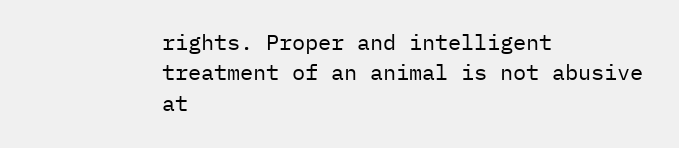rights. Proper and intelligent treatment of an animal is not abusive at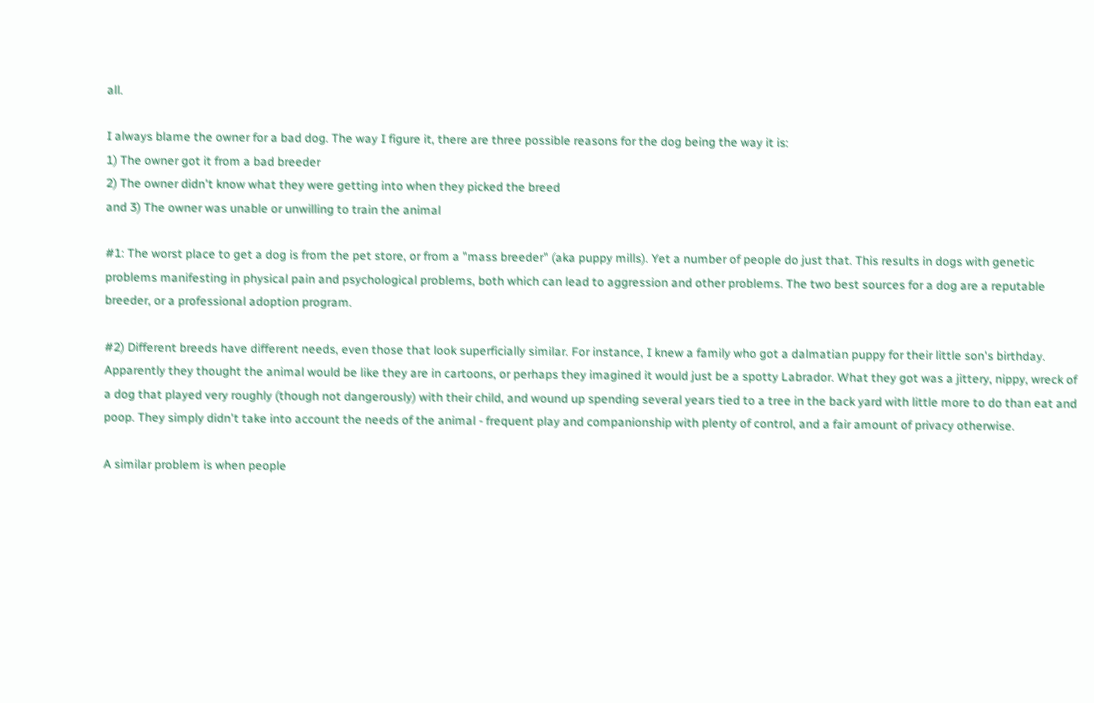all.

I always blame the owner for a bad dog. The way I figure it, there are three possible reasons for the dog being the way it is:
1) The owner got it from a bad breeder
2) The owner didn't know what they were getting into when they picked the breed
and 3) The owner was unable or unwilling to train the animal

#1: The worst place to get a dog is from the pet store, or from a "mass breeder" (aka puppy mills). Yet a number of people do just that. This results in dogs with genetic problems manifesting in physical pain and psychological problems, both which can lead to aggression and other problems. The two best sources for a dog are a reputable breeder, or a professional adoption program.

#2) Different breeds have different needs, even those that look superficially similar. For instance, I knew a family who got a dalmatian puppy for their little son's birthday. Apparently they thought the animal would be like they are in cartoons, or perhaps they imagined it would just be a spotty Labrador. What they got was a jittery, nippy, wreck of a dog that played very roughly (though not dangerously) with their child, and wound up spending several years tied to a tree in the back yard with little more to do than eat and poop. They simply didn't take into account the needs of the animal - frequent play and companionship with plenty of control, and a fair amount of privacy otherwise.

A similar problem is when people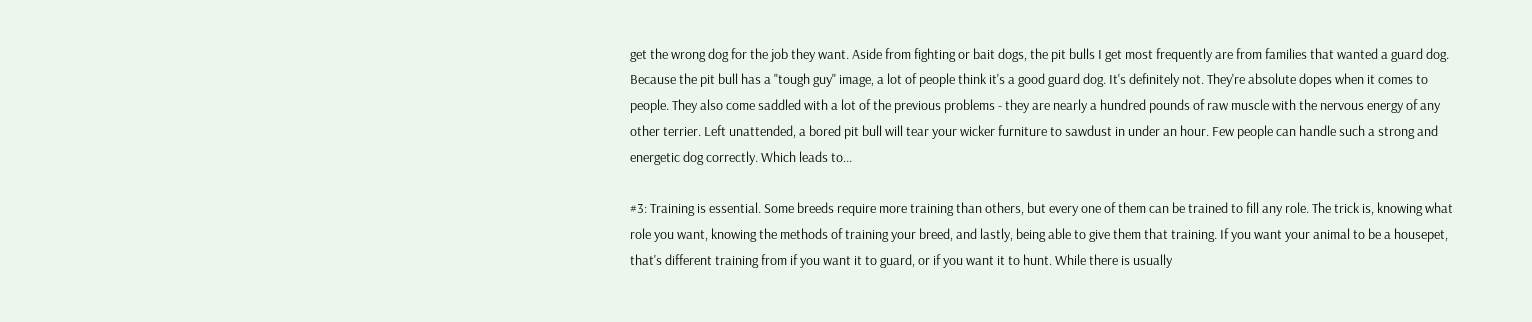get the wrong dog for the job they want. Aside from fighting or bait dogs, the pit bulls I get most frequently are from families that wanted a guard dog. Because the pit bull has a "tough guy" image, a lot of people think it's a good guard dog. It's definitely not. They're absolute dopes when it comes to people. They also come saddled with a lot of the previous problems - they are nearly a hundred pounds of raw muscle with the nervous energy of any other terrier. Left unattended, a bored pit bull will tear your wicker furniture to sawdust in under an hour. Few people can handle such a strong and energetic dog correctly. Which leads to...

#3: Training is essential. Some breeds require more training than others, but every one of them can be trained to fill any role. The trick is, knowing what role you want, knowing the methods of training your breed, and lastly, being able to give them that training. If you want your animal to be a housepet, that's different training from if you want it to guard, or if you want it to hunt. While there is usually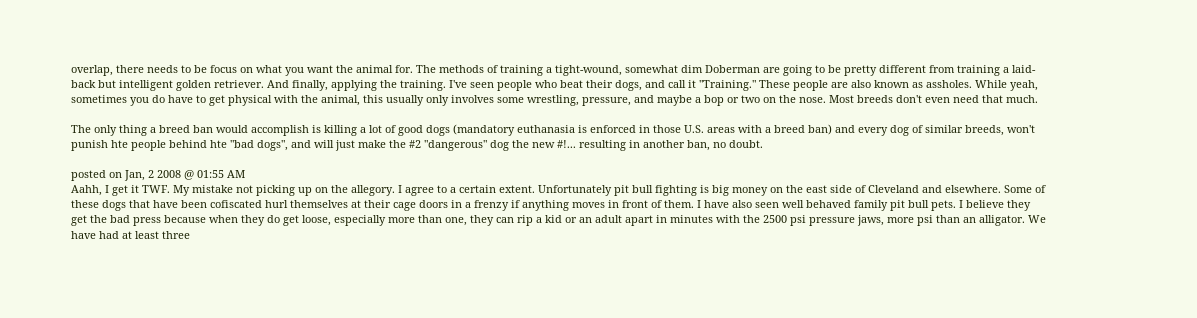overlap, there needs to be focus on what you want the animal for. The methods of training a tight-wound, somewhat dim Doberman are going to be pretty different from training a laid-back but intelligent golden retriever. And finally, applying the training. I've seen people who beat their dogs, and call it "Training." These people are also known as assholes. While yeah, sometimes you do have to get physical with the animal, this usually only involves some wrestling, pressure, and maybe a bop or two on the nose. Most breeds don't even need that much.

The only thing a breed ban would accomplish is killing a lot of good dogs (mandatory euthanasia is enforced in those U.S. areas with a breed ban) and every dog of similar breeds, won't punish hte people behind hte "bad dogs", and will just make the #2 "dangerous" dog the new #!... resulting in another ban, no doubt.

posted on Jan, 2 2008 @ 01:55 AM
Aahh, I get it TWF. My mistake not picking up on the allegory. I agree to a certain extent. Unfortunately pit bull fighting is big money on the east side of Cleveland and elsewhere. Some of these dogs that have been cofiscated hurl themselves at their cage doors in a frenzy if anything moves in front of them. I have also seen well behaved family pit bull pets. I believe they get the bad press because when they do get loose, especially more than one, they can rip a kid or an adult apart in minutes with the 2500 psi pressure jaws, more psi than an alligator. We have had at least three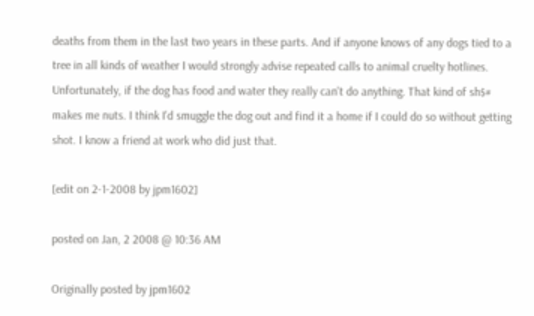deaths from them in the last two years in these parts. And if anyone knows of any dogs tied to a tree in all kinds of weather I would strongly advise repeated calls to animal cruelty hotlines. Unfortunately, if the dog has food and water they really can't do anything. That kind of sh$# makes me nuts. I think I'd smuggle the dog out and find it a home if I could do so without getting shot. I know a friend at work who did just that.

[edit on 2-1-2008 by jpm1602]

posted on Jan, 2 2008 @ 10:36 AM

Originally posted by jpm1602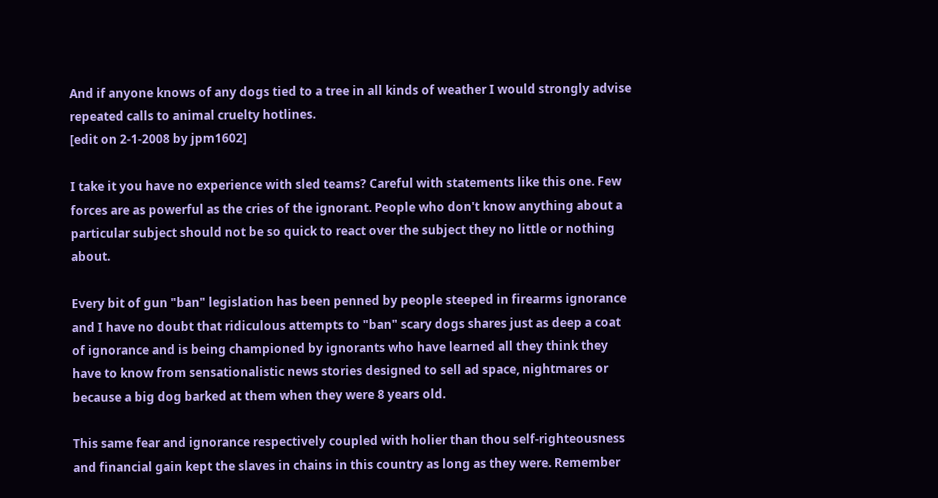And if anyone knows of any dogs tied to a tree in all kinds of weather I would strongly advise repeated calls to animal cruelty hotlines.
[edit on 2-1-2008 by jpm1602]

I take it you have no experience with sled teams? Careful with statements like this one. Few forces are as powerful as the cries of the ignorant. People who don't know anything about a particular subject should not be so quick to react over the subject they no little or nothing about.

Every bit of gun "ban" legislation has been penned by people steeped in firearms ignorance and I have no doubt that ridiculous attempts to "ban" scary dogs shares just as deep a coat of ignorance and is being championed by ignorants who have learned all they think they have to know from sensationalistic news stories designed to sell ad space, nightmares or because a big dog barked at them when they were 8 years old.

This same fear and ignorance respectively coupled with holier than thou self-righteousness and financial gain kept the slaves in chains in this country as long as they were. Remember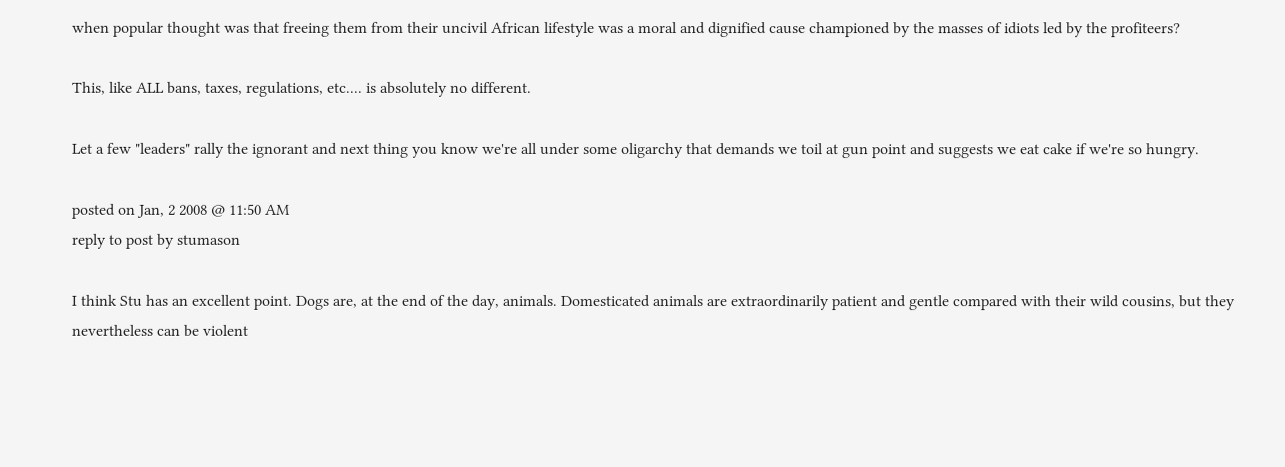when popular thought was that freeing them from their uncivil African lifestyle was a moral and dignified cause championed by the masses of idiots led by the profiteers?

This, like ALL bans, taxes, regulations, etc.... is absolutely no different.

Let a few "leaders" rally the ignorant and next thing you know we're all under some oligarchy that demands we toil at gun point and suggests we eat cake if we're so hungry.

posted on Jan, 2 2008 @ 11:50 AM
reply to post by stumason

I think Stu has an excellent point. Dogs are, at the end of the day, animals. Domesticated animals are extraordinarily patient and gentle compared with their wild cousins, but they nevertheless can be violent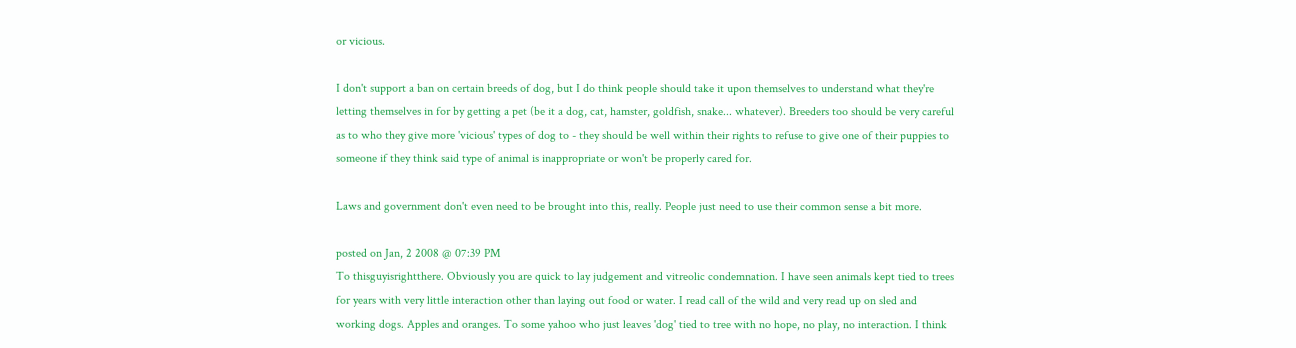or vicious.

I don't support a ban on certain breeds of dog, but I do think people should take it upon themselves to understand what they're letting themselves in for by getting a pet (be it a dog, cat, hamster, goldfish, snake... whatever). Breeders too should be very careful as to who they give more 'vicious' types of dog to - they should be well within their rights to refuse to give one of their puppies to someone if they think said type of animal is inappropriate or won't be properly cared for.

Laws and government don't even need to be brought into this, really. People just need to use their common sense a bit more.

posted on Jan, 2 2008 @ 07:39 PM
To thisguyisrightthere. Obviously you are quick to lay judgement and vitreolic condemnation. I have seen animals kept tied to trees for years with very little interaction other than laying out food or water. I read call of the wild and very read up on sled and working dogs. Apples and oranges. To some yahoo who just leaves 'dog' tied to tree with no hope, no play, no interaction. I think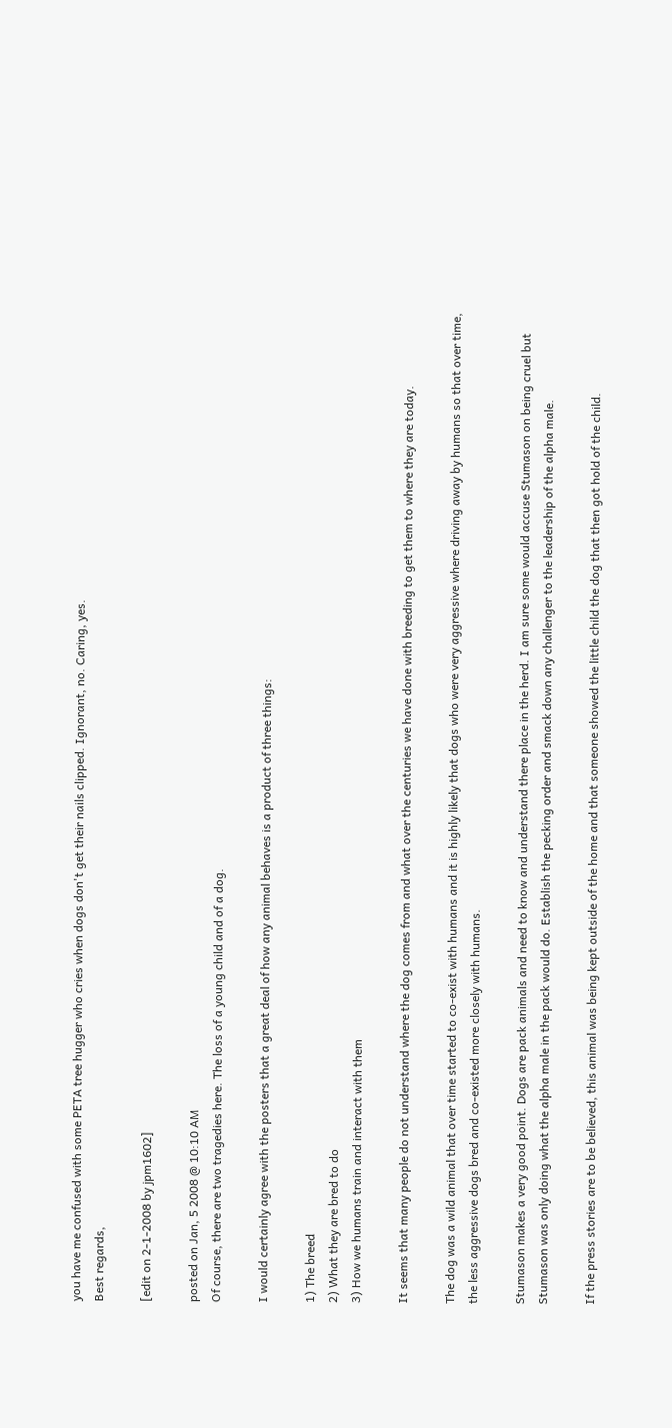you have me confused with some PETA tree hugger who cries when dogs don't get their nails clipped. Ignorant, no. Caring, yes.
Best regards,

[edit on 2-1-2008 by jpm1602]

posted on Jan, 5 2008 @ 10:10 AM
Of course, there are two tragedies here. The loss of a young child and of a dog.

I would certainly agree with the posters that a great deal of how any animal behaves is a product of three things:

1) The breed
2) What they are bred to do
3) How we humans train and interact with them

It seems that many people do not understand where the dog comes from and what over the centuries we have done with breeding to get them to where they are today.

The dog was a wild animal that over time started to co-exist with humans and it is highly likely that dogs who were very aggressive where driving away by humans so that over time, the less aggressive dogs bred and co-existed more closely with humans.

Stumason makes a very good point. Dogs are pack animals and need to know and understand there place in the herd. I am sure some would accuse Stumason on being cruel but Stumason was only doing what the alpha male in the pack would do. Establish the pecking order and smack down any challenger to the leadership of the alpha male.

If the press stories are to be believed, this animal was being kept outside of the home and that someone showed the little child the dog that then got hold of the child.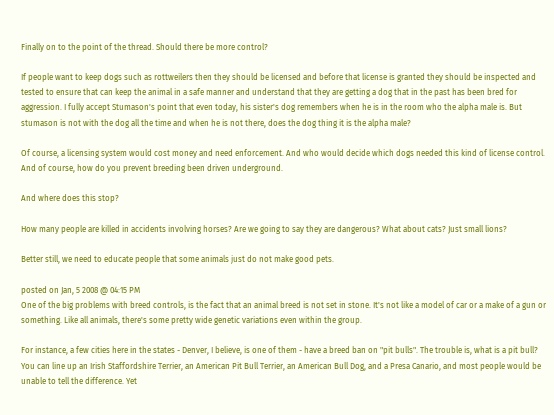Finally on to the point of the thread. Should there be more control?

If people want to keep dogs such as rottweilers then they should be licensed and before that license is granted they should be inspected and tested to ensure that can keep the animal in a safe manner and understand that they are getting a dog that in the past has been bred for aggression. I fully accept Stumason's point that even today, his sister's dog remembers when he is in the room who the alpha male is. But stumason is not with the dog all the time and when he is not there, does the dog thing it is the alpha male?

Of course, a licensing system would cost money and need enforcement. And who would decide which dogs needed this kind of license control. And of course, how do you prevent breeding been driven underground.

And where does this stop?

How many people are killed in accidents involving horses? Are we going to say they are dangerous? What about cats? Just small lions?

Better still, we need to educate people that some animals just do not make good pets.

posted on Jan, 5 2008 @ 04:15 PM
One of the big problems with breed controls, is the fact that an animal breed is not set in stone. It's not like a model of car or a make of a gun or something. Like all animals, there's some pretty wide genetic variations even within the group.

For instance, a few cities here in the states - Denver, I believe, is one of them - have a breed ban on "pit bulls". The trouble is, what is a pit bull? You can line up an Irish Staffordshire Terrier, an American Pit Bull Terrier, an American Bull Dog, and a Presa Canario, and most people would be unable to tell the difference. Yet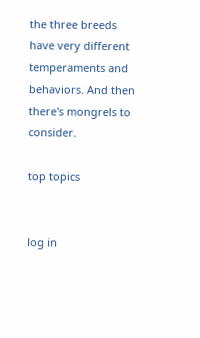the three breeds have very different temperaments and behaviors. And then there's mongrels to consider.

top topics


log in